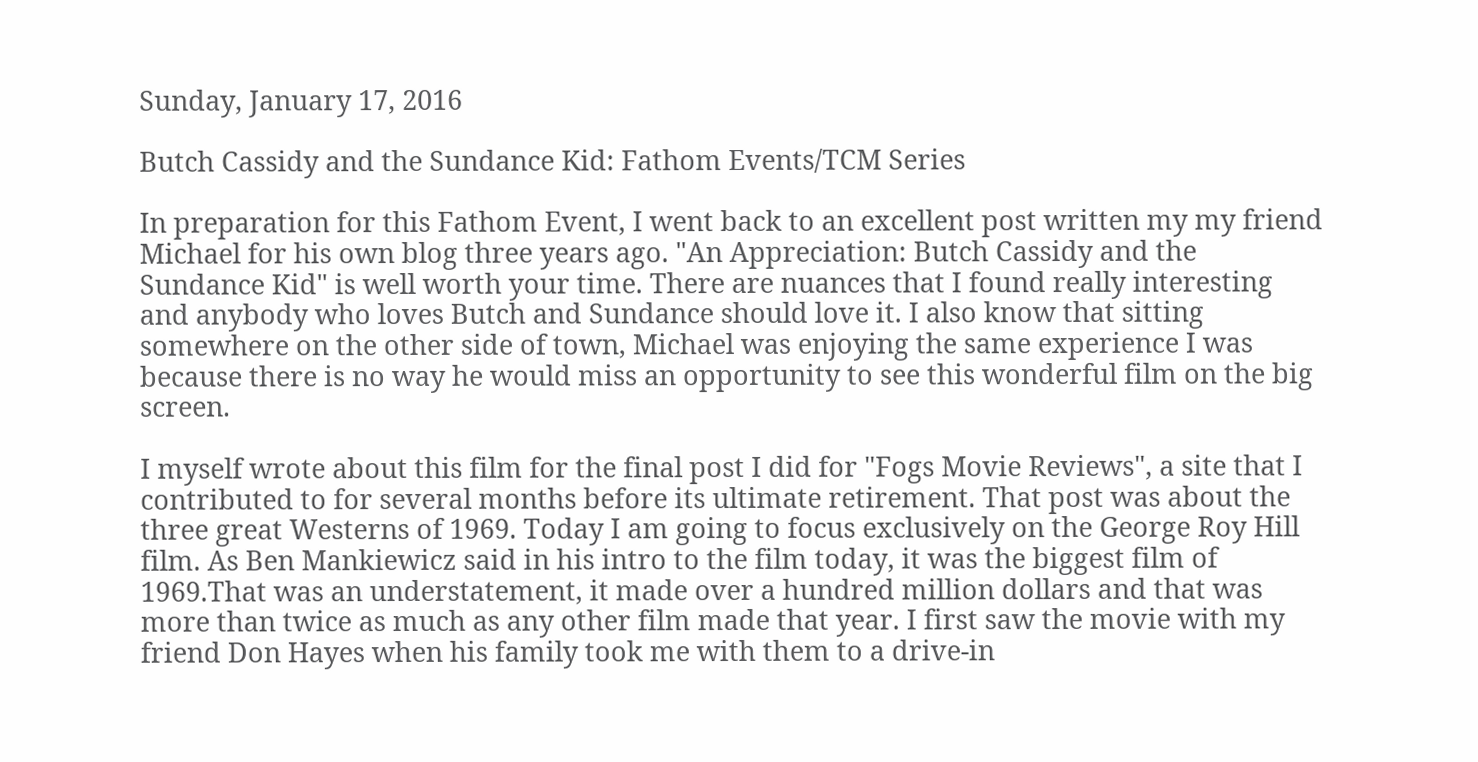Sunday, January 17, 2016

Butch Cassidy and the Sundance Kid: Fathom Events/TCM Series

In preparation for this Fathom Event, I went back to an excellent post written my my friend Michael for his own blog three years ago. "An Appreciation: Butch Cassidy and the Sundance Kid" is well worth your time. There are nuances that I found really interesting and anybody who loves Butch and Sundance should love it. I also know that sitting somewhere on the other side of town, Michael was enjoying the same experience I was because there is no way he would miss an opportunity to see this wonderful film on the big screen.

I myself wrote about this film for the final post I did for "Fogs Movie Reviews", a site that I contributed to for several months before its ultimate retirement. That post was about the three great Westerns of 1969. Today I am going to focus exclusively on the George Roy Hill film. As Ben Mankiewicz said in his intro to the film today, it was the biggest film of 1969.That was an understatement, it made over a hundred million dollars and that was more than twice as much as any other film made that year. I first saw the movie with my friend Don Hayes when his family took me with them to a drive-in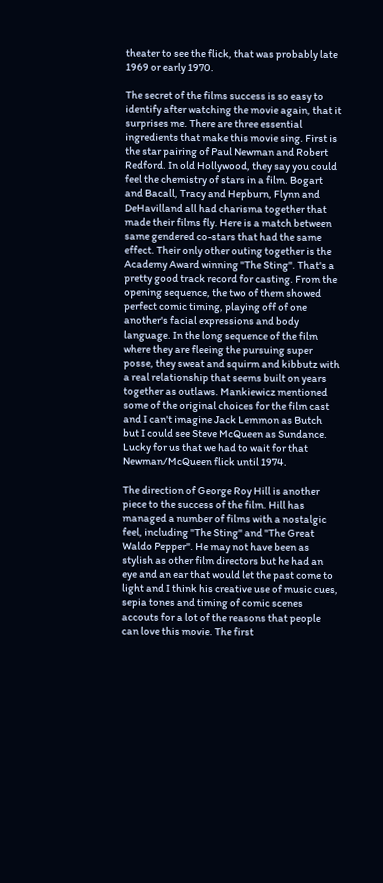theater to see the flick, that was probably late 1969 or early 1970.

The secret of the films success is so easy to identify after watching the movie again, that it surprises me. There are three essential ingredients that make this movie sing. First is the star pairing of Paul Newman and Robert Redford. In old Hollywood, they say you could feel the chemistry of stars in a film. Bogart and Bacall, Tracy and Hepburn, Flynn and DeHavilland all had charisma together that made their films fly. Here is a match between same gendered co-stars that had the same effect. Their only other outing together is the Academy Award winning "The Sting". That's a pretty good track record for casting. From the opening sequence, the two of them showed perfect comic timing, playing off of one another's facial expressions and body language. In the long sequence of the film where they are fleeing the pursuing super posse, they sweat and squirm and kibbutz with a real relationship that seems built on years together as outlaws. Mankiewicz mentioned some of the original choices for the film cast and I can't imagine Jack Lemmon as Butch but I could see Steve McQueen as Sundance. Lucky for us that we had to wait for that Newman/McQueen flick until 1974.

The direction of George Roy Hill is another piece to the success of the film. Hill has managed a number of films with a nostalgic feel, including "The Sting" and "The Great Waldo Pepper". He may not have been as stylish as other film directors but he had an eye and an ear that would let the past come to light and I think his creative use of music cues, sepia tones and timing of comic scenes accouts for a lot of the reasons that people can love this movie. The first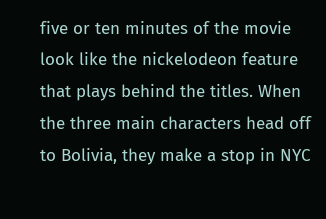five or ten minutes of the movie look like the nickelodeon feature that plays behind the titles. When the three main characters head off to Bolivia, they make a stop in NYC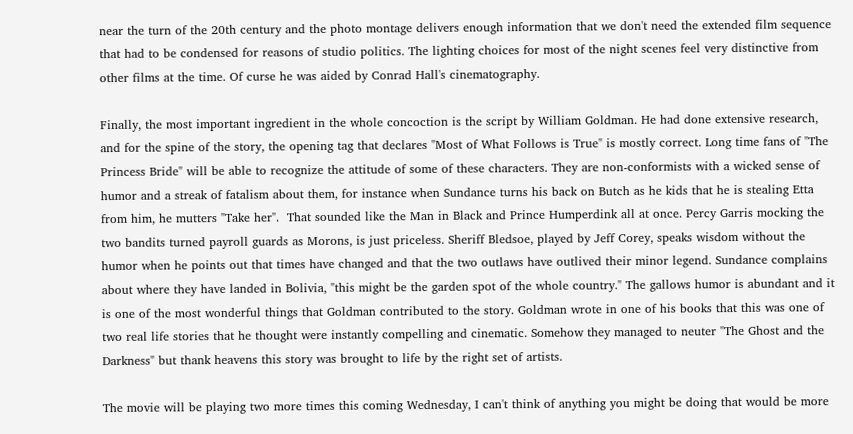near the turn of the 20th century and the photo montage delivers enough information that we don't need the extended film sequence that had to be condensed for reasons of studio politics. The lighting choices for most of the night scenes feel very distinctive from other films at the time. Of curse he was aided by Conrad Hall's cinematography.

Finally, the most important ingredient in the whole concoction is the script by William Goldman. He had done extensive research, and for the spine of the story, the opening tag that declares "Most of What Follows is True" is mostly correct. Long time fans of "The Princess Bride" will be able to recognize the attitude of some of these characters. They are non-conformists with a wicked sense of humor and a streak of fatalism about them, for instance when Sundance turns his back on Butch as he kids that he is stealing Etta from him, he mutters "Take her".  That sounded like the Man in Black and Prince Humperdink all at once. Percy Garris mocking the two bandits turned payroll guards as Morons, is just priceless. Sheriff Bledsoe, played by Jeff Corey, speaks wisdom without the humor when he points out that times have changed and that the two outlaws have outlived their minor legend. Sundance complains about where they have landed in Bolivia, "this might be the garden spot of the whole country." The gallows humor is abundant and it is one of the most wonderful things that Goldman contributed to the story. Goldman wrote in one of his books that this was one of two real life stories that he thought were instantly compelling and cinematic. Somehow they managed to neuter "The Ghost and the Darkness" but thank heavens this story was brought to life by the right set of artists.

The movie will be playing two more times this coming Wednesday, I can't think of anything you might be doing that would be more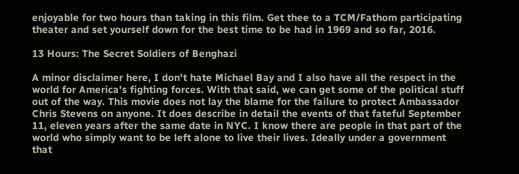enjoyable for two hours than taking in this film. Get thee to a TCM/Fathom participating theater and set yourself down for the best time to be had in 1969 and so far, 2016.

13 Hours: The Secret Soldiers of Benghazi

A minor disclaimer here, I don't hate Michael Bay and I also have all the respect in the world for America's fighting forces. With that said, we can get some of the political stuff out of the way. This movie does not lay the blame for the failure to protect Ambassador Chris Stevens on anyone. It does describe in detail the events of that fateful September 11, eleven years after the same date in NYC. I know there are people in that part of the world who simply want to be left alone to live their lives. Ideally under a government that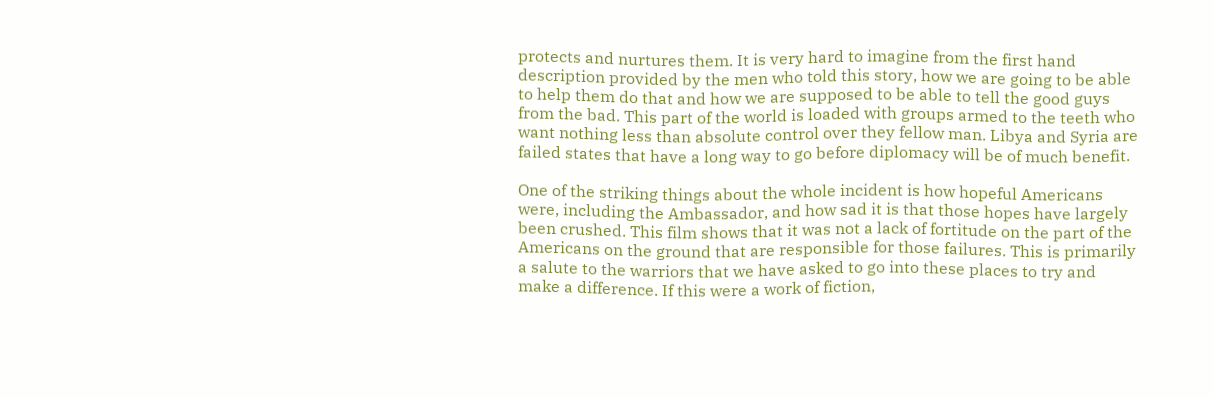protects and nurtures them. It is very hard to imagine from the first hand description provided by the men who told this story, how we are going to be able to help them do that and how we are supposed to be able to tell the good guys from the bad. This part of the world is loaded with groups armed to the teeth who want nothing less than absolute control over they fellow man. Libya and Syria are failed states that have a long way to go before diplomacy will be of much benefit.

One of the striking things about the whole incident is how hopeful Americans were, including the Ambassador, and how sad it is that those hopes have largely been crushed. This film shows that it was not a lack of fortitude on the part of the Americans on the ground that are responsible for those failures. This is primarily a salute to the warriors that we have asked to go into these places to try and make a difference. If this were a work of fiction,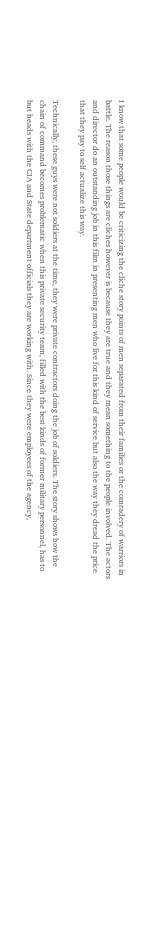I know that some people would be criticizing the cliche story points of men separated from their families or the comradery of warriors in battle. The reason those things are cliches however is because they are true and they mean something to the people involved. The actors and director do an outstanding job in this film in presenting men who live for this kind of service but also the way they dread the price that they pay to self actualize this way.

Technically, these guys were not soldiers at the time, they were private contractors doing the job of soldiers. The story shows how the chain of command becomes problematic when this private security team, filled with the best kinds of former military personnel, has to but heads with the CIA and State department officials they are working with. Since they were employees of the agency,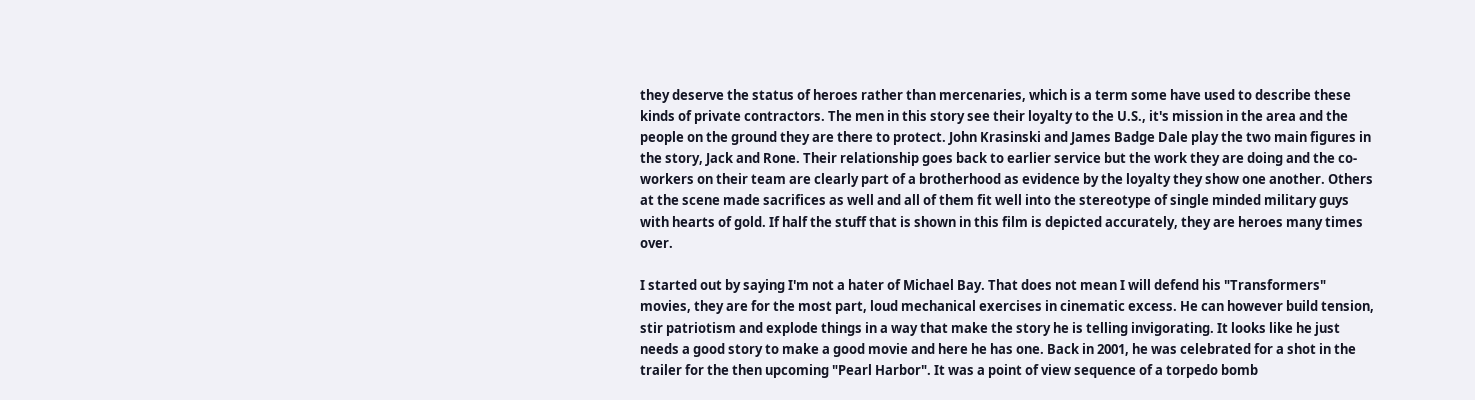they deserve the status of heroes rather than mercenaries, which is a term some have used to describe these kinds of private contractors. The men in this story see their loyalty to the U.S., it's mission in the area and the people on the ground they are there to protect. John Krasinski and James Badge Dale play the two main figures in the story, Jack and Rone. Their relationship goes back to earlier service but the work they are doing and the co-workers on their team are clearly part of a brotherhood as evidence by the loyalty they show one another. Others at the scene made sacrifices as well and all of them fit well into the stereotype of single minded military guys with hearts of gold. If half the stuff that is shown in this film is depicted accurately, they are heroes many times over.

I started out by saying I'm not a hater of Michael Bay. That does not mean I will defend his "Transformers" movies, they are for the most part, loud mechanical exercises in cinematic excess. He can however build tension, stir patriotism and explode things in a way that make the story he is telling invigorating. It looks like he just needs a good story to make a good movie and here he has one. Back in 2001, he was celebrated for a shot in the trailer for the then upcoming "Pearl Harbor". It was a point of view sequence of a torpedo bomb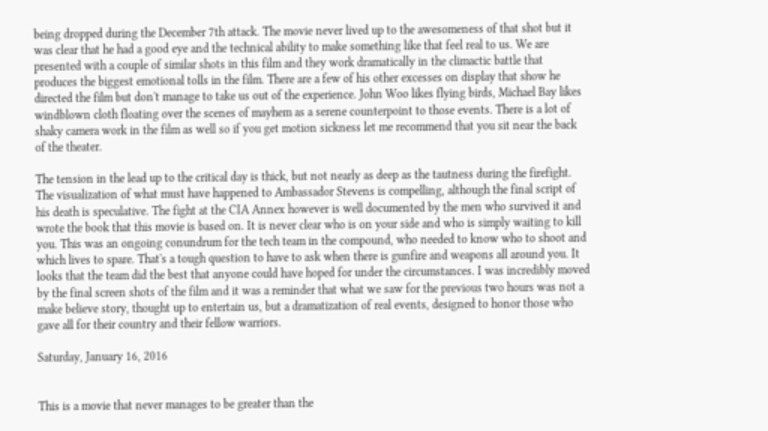being dropped during the December 7th attack. The movie never lived up to the awesomeness of that shot but it was clear that he had a good eye and the technical ability to make something like that feel real to us. We are presented with a couple of similar shots in this film and they work dramatically in the climactic battle that produces the biggest emotional tolls in the film. There are a few of his other excesses on display that show he directed the film but don't manage to take us out of the experience. John Woo likes flying birds, Michael Bay likes windblown cloth floating over the scenes of mayhem as a serene counterpoint to those events. There is a lot of shaky camera work in the film as well so if you get motion sickness let me recommend that you sit near the back of the theater.

The tension in the lead up to the critical day is thick, but not nearly as deep as the tautness during the firefight. The visualization of what must have happened to Ambassador Stevens is compelling, although the final script of his death is speculative. The fight at the CIA Annex however is well documented by the men who survived it and wrote the book that this movie is based on. It is never clear who is on your side and who is simply waiting to kill you. This was an ongoing conundrum for the tech team in the compound, who needed to know who to shoot and which lives to spare. That's a tough question to have to ask when there is gunfire and weapons all around you. It looks that the team did the best that anyone could have hoped for under the circumstances. I was incredibly moved by the final screen shots of the film and it was a reminder that what we saw for the previous two hours was not a make believe story, thought up to entertain us, but a dramatization of real events, designed to honor those who gave all for their country and their fellow warriors.

Saturday, January 16, 2016


This is a movie that never manages to be greater than the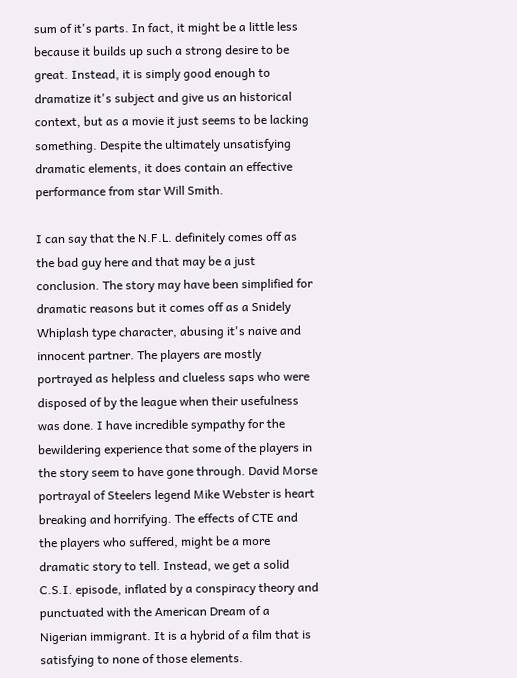sum of it's parts. In fact, it might be a little less because it builds up such a strong desire to be great. Instead, it is simply good enough to dramatize it's subject and give us an historical context, but as a movie it just seems to be lacking something. Despite the ultimately unsatisfying dramatic elements, it does contain an effective performance from star Will Smith.

I can say that the N.F.L. definitely comes off as the bad guy here and that may be a just conclusion. The story may have been simplified for dramatic reasons but it comes off as a Snidely Whiplash type character, abusing it's naive and innocent partner. The players are mostly portrayed as helpless and clueless saps who were disposed of by the league when their usefulness was done. I have incredible sympathy for the bewildering experience that some of the players in the story seem to have gone through. David Morse portrayal of Steelers legend Mike Webster is heart breaking and horrifying. The effects of CTE and the players who suffered, might be a more dramatic story to tell. Instead, we get a solid C.S.I. episode, inflated by a conspiracy theory and punctuated with the American Dream of a Nigerian immigrant. It is a hybrid of a film that is satisfying to none of those elements.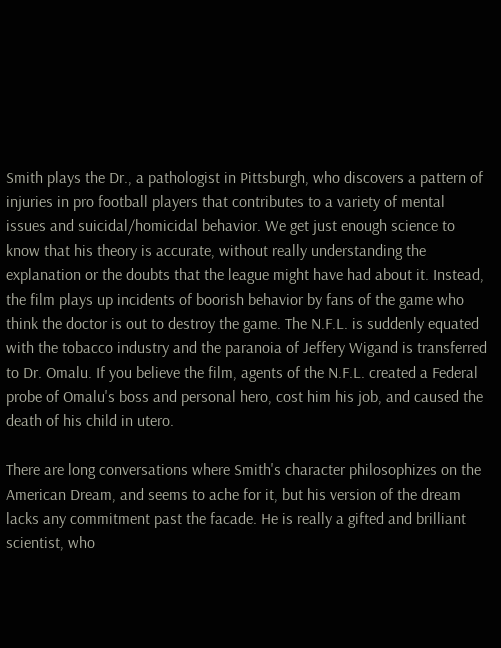Smith plays the Dr., a pathologist in Pittsburgh, who discovers a pattern of injuries in pro football players that contributes to a variety of mental issues and suicidal/homicidal behavior. We get just enough science to know that his theory is accurate, without really understanding the explanation or the doubts that the league might have had about it. Instead, the film plays up incidents of boorish behavior by fans of the game who think the doctor is out to destroy the game. The N.F.L. is suddenly equated with the tobacco industry and the paranoia of Jeffery Wigand is transferred to Dr. Omalu. If you believe the film, agents of the N.F.L. created a Federal probe of Omalu's boss and personal hero, cost him his job, and caused the death of his child in utero.

There are long conversations where Smith's character philosophizes on the American Dream, and seems to ache for it, but his version of the dream lacks any commitment past the facade. He is really a gifted and brilliant scientist, who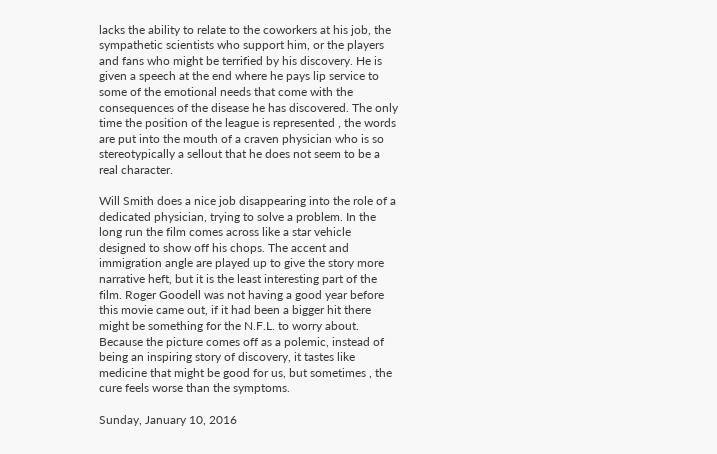lacks the ability to relate to the coworkers at his job, the sympathetic scientists who support him, or the players and fans who might be terrified by his discovery. He is given a speech at the end where he pays lip service to some of the emotional needs that come with the consequences of the disease he has discovered. The only time the position of the league is represented , the words are put into the mouth of a craven physician who is so stereotypically a sellout that he does not seem to be a real character.

Will Smith does a nice job disappearing into the role of a dedicated physician, trying to solve a problem. In the long run the film comes across like a star vehicle designed to show off his chops. The accent and immigration angle are played up to give the story more narrative heft, but it is the least interesting part of the film. Roger Goodell was not having a good year before this movie came out, if it had been a bigger hit there might be something for the N.F.L. to worry about. Because the picture comes off as a polemic, instead of being an inspiring story of discovery, it tastes like medicine that might be good for us, but sometimes , the cure feels worse than the symptoms.

Sunday, January 10, 2016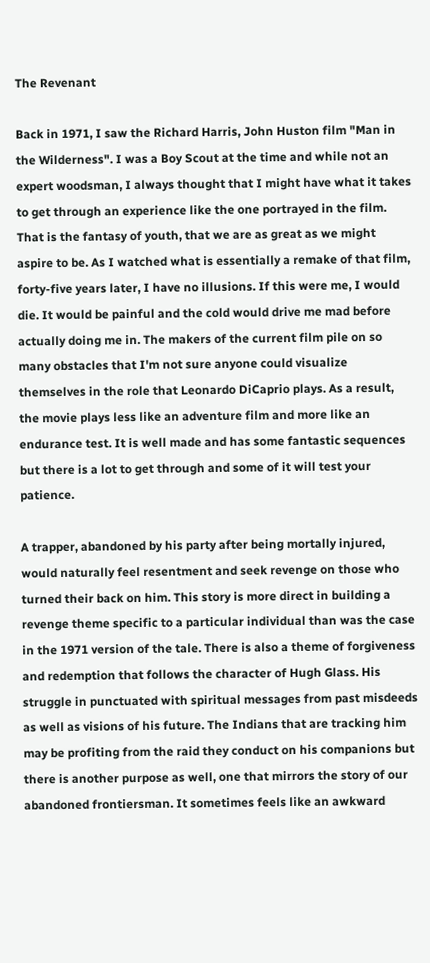The Revenant

Back in 1971, I saw the Richard Harris, John Huston film "Man in the Wilderness". I was a Boy Scout at the time and while not an expert woodsman, I always thought that I might have what it takes to get through an experience like the one portrayed in the film. That is the fantasy of youth, that we are as great as we might aspire to be. As I watched what is essentially a remake of that film, forty-five years later, I have no illusions. If this were me, I would die. It would be painful and the cold would drive me mad before actually doing me in. The makers of the current film pile on so many obstacles that I'm not sure anyone could visualize themselves in the role that Leonardo DiCaprio plays. As a result, the movie plays less like an adventure film and more like an endurance test. It is well made and has some fantastic sequences but there is a lot to get through and some of it will test your patience.

A trapper, abandoned by his party after being mortally injured, would naturally feel resentment and seek revenge on those who turned their back on him. This story is more direct in building a revenge theme specific to a particular individual than was the case in the 1971 version of the tale. There is also a theme of forgiveness and redemption that follows the character of Hugh Glass. His struggle in punctuated with spiritual messages from past misdeeds as well as visions of his future. The Indians that are tracking him may be profiting from the raid they conduct on his companions but there is another purpose as well, one that mirrors the story of our abandoned frontiersman. It sometimes feels like an awkward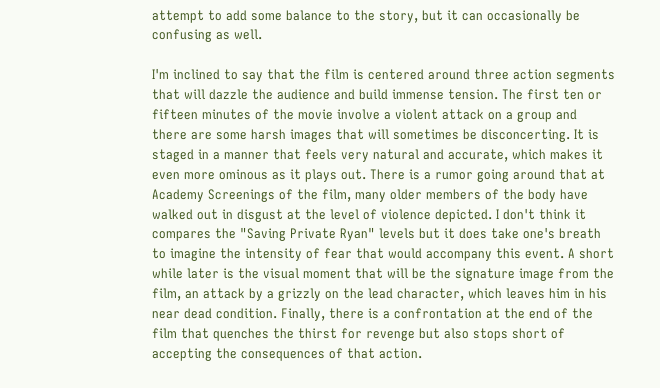attempt to add some balance to the story, but it can occasionally be confusing as well.

I'm inclined to say that the film is centered around three action segments that will dazzle the audience and build immense tension. The first ten or fifteen minutes of the movie involve a violent attack on a group and there are some harsh images that will sometimes be disconcerting. It is staged in a manner that feels very natural and accurate, which makes it even more ominous as it plays out. There is a rumor going around that at Academy Screenings of the film, many older members of the body have walked out in disgust at the level of violence depicted. I don't think it compares the "Saving Private Ryan" levels but it does take one's breath to imagine the intensity of fear that would accompany this event. A short while later is the visual moment that will be the signature image from the film, an attack by a grizzly on the lead character, which leaves him in his near dead condition. Finally, there is a confrontation at the end of the film that quenches the thirst for revenge but also stops short of accepting the consequences of that action.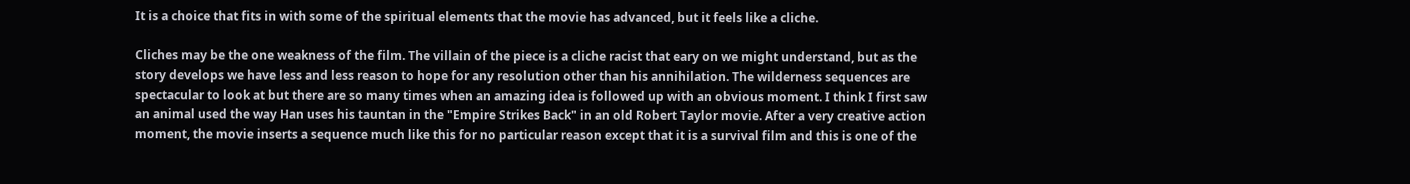It is a choice that fits in with some of the spiritual elements that the movie has advanced, but it feels like a cliche.

Cliches may be the one weakness of the film. The villain of the piece is a cliche racist that eary on we might understand, but as the story develops we have less and less reason to hope for any resolution other than his annihilation. The wilderness sequences are spectacular to look at but there are so many times when an amazing idea is followed up with an obvious moment. I think I first saw an animal used the way Han uses his tauntan in the "Empire Strikes Back" in an old Robert Taylor movie. After a very creative action moment, the movie inserts a sequence much like this for no particular reason except that it is a survival film and this is one of the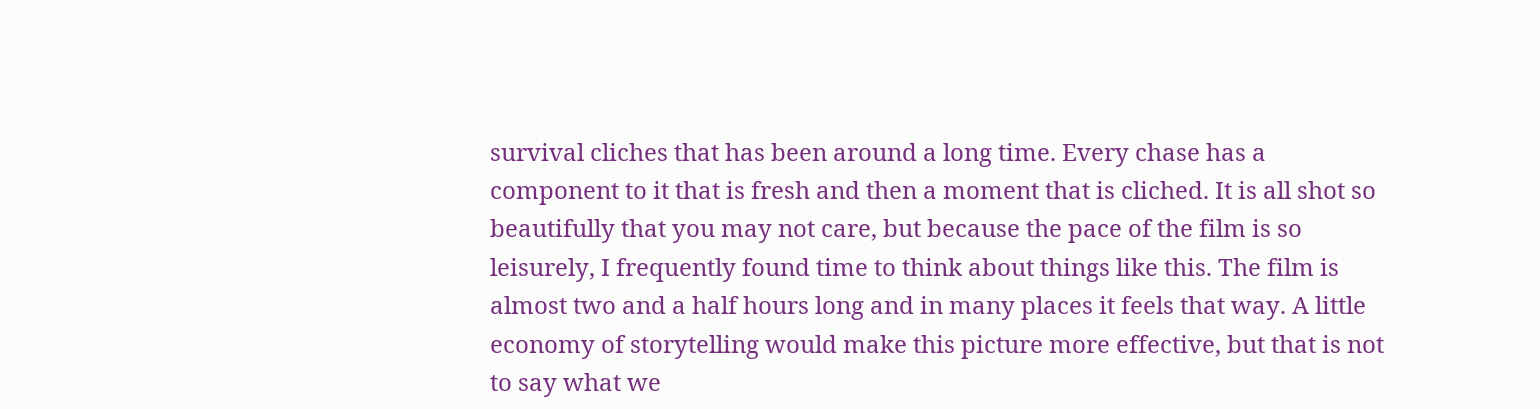survival cliches that has been around a long time. Every chase has a component to it that is fresh and then a moment that is cliched. It is all shot so beautifully that you may not care, but because the pace of the film is so leisurely, I frequently found time to think about things like this. The film is almost two and a half hours long and in many places it feels that way. A little economy of storytelling would make this picture more effective, but that is not to say what we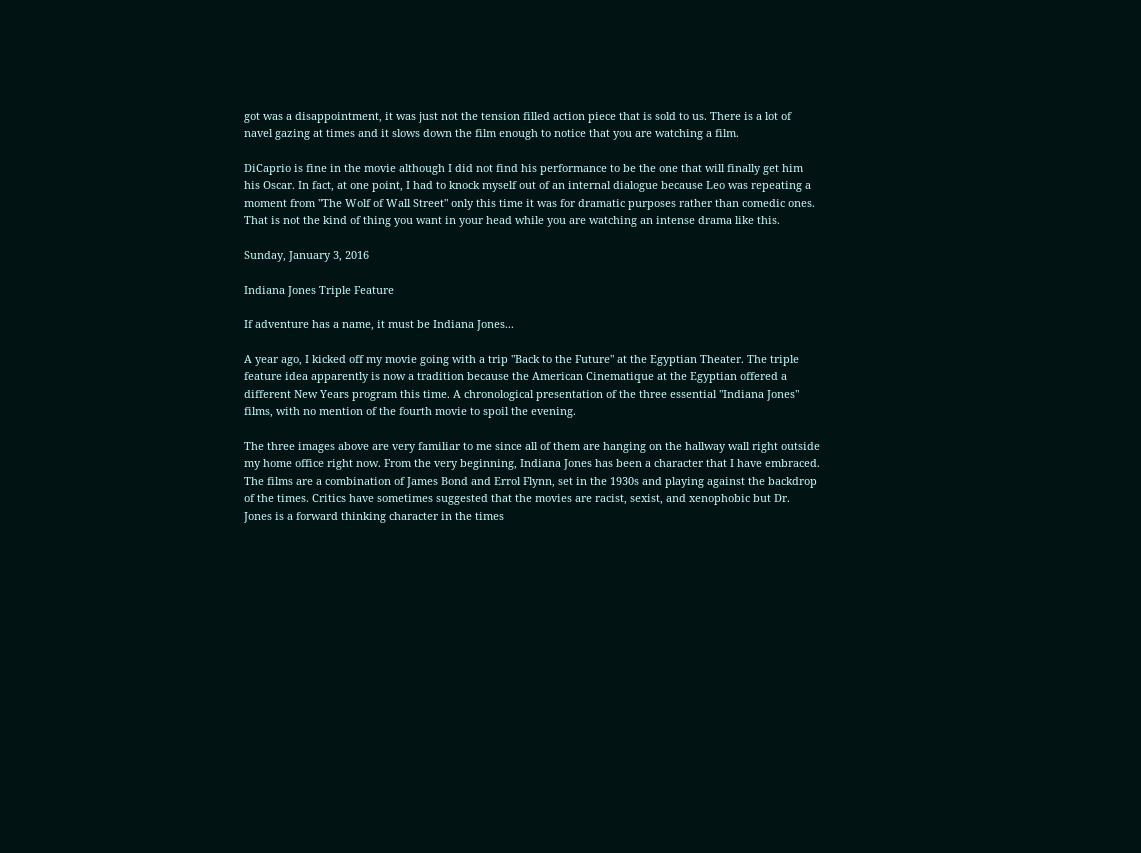got was a disappointment, it was just not the tension filled action piece that is sold to us. There is a lot of navel gazing at times and it slows down the film enough to notice that you are watching a film.

DiCaprio is fine in the movie although I did not find his performance to be the one that will finally get him his Oscar. In fact, at one point, I had to knock myself out of an internal dialogue because Leo was repeating a moment from "The Wolf of Wall Street" only this time it was for dramatic purposes rather than comedic ones. That is not the kind of thing you want in your head while you are watching an intense drama like this.

Sunday, January 3, 2016

Indiana Jones Triple Feature

If adventure has a name, it must be Indiana Jones...

A year ago, I kicked off my movie going with a trip "Back to the Future" at the Egyptian Theater. The triple feature idea apparently is now a tradition because the American Cinematique at the Egyptian offered a different New Years program this time. A chronological presentation of the three essential "Indiana Jones" films, with no mention of the fourth movie to spoil the evening.

The three images above are very familiar to me since all of them are hanging on the hallway wall right outside my home office right now. From the very beginning, Indiana Jones has been a character that I have embraced. The films are a combination of James Bond and Errol Flynn, set in the 1930s and playing against the backdrop of the times. Critics have sometimes suggested that the movies are racist, sexist, and xenophobic but Dr. Jones is a forward thinking character in the times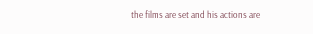the films are set and his actions are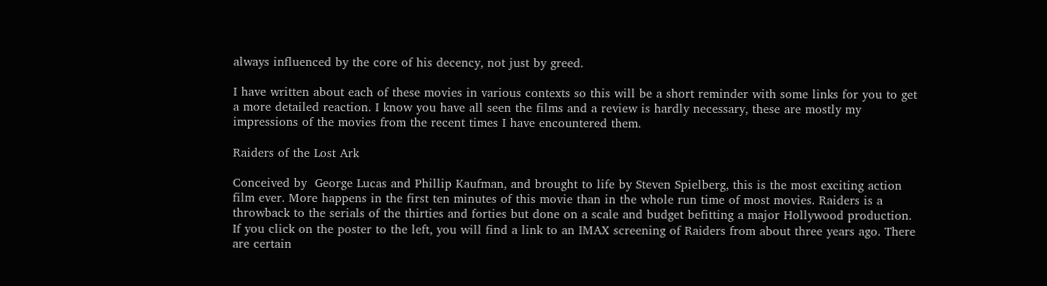always influenced by the core of his decency, not just by greed.

I have written about each of these movies in various contexts so this will be a short reminder with some links for you to get a more detailed reaction. I know you have all seen the films and a review is hardly necessary, these are mostly my impressions of the movies from the recent times I have encountered them.

Raiders of the Lost Ark

Conceived by  George Lucas and Phillip Kaufman, and brought to life by Steven Spielberg, this is the most exciting action film ever. More happens in the first ten minutes of this movie than in the whole run time of most movies. Raiders is a throwback to the serials of the thirties and forties but done on a scale and budget befitting a major Hollywood production.
If you click on the poster to the left, you will find a link to an IMAX screening of Raiders from about three years ago. There are certain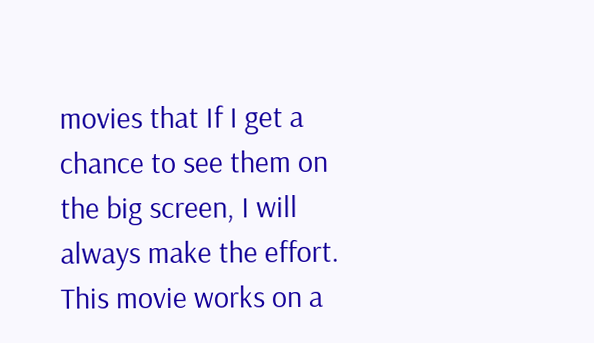movies that If I get a chance to see them on the big screen, I will always make the effort. This movie works on a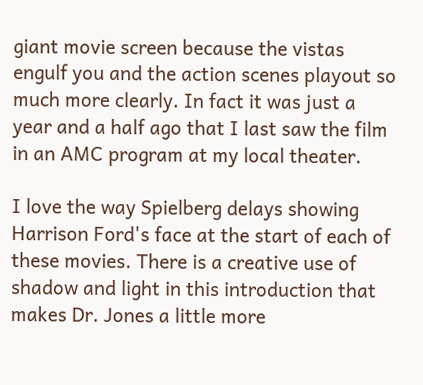giant movie screen because the vistas engulf you and the action scenes playout so much more clearly. In fact it was just a year and a half ago that I last saw the film in an AMC program at my local theater.

I love the way Spielberg delays showing Harrison Ford's face at the start of each of these movies. There is a creative use of shadow and light in this introduction that makes Dr. Jones a little more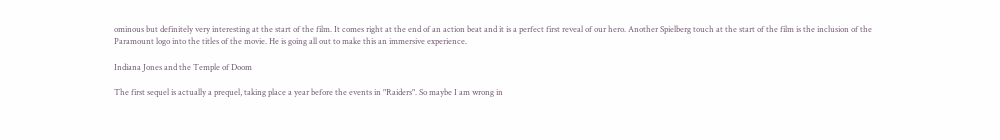ominous but definitely very interesting at the start of the film. It comes right at the end of an action beat and it is a perfect first reveal of our hero. Another Spielberg touch at the start of the film is the inclusion of the Paramount logo into the titles of the movie. He is going all out to make this an immersive experience.

Indiana Jones and the Temple of Doom

The first sequel is actually a prequel, taking place a year before the events in "Raiders". So maybe I am wrong in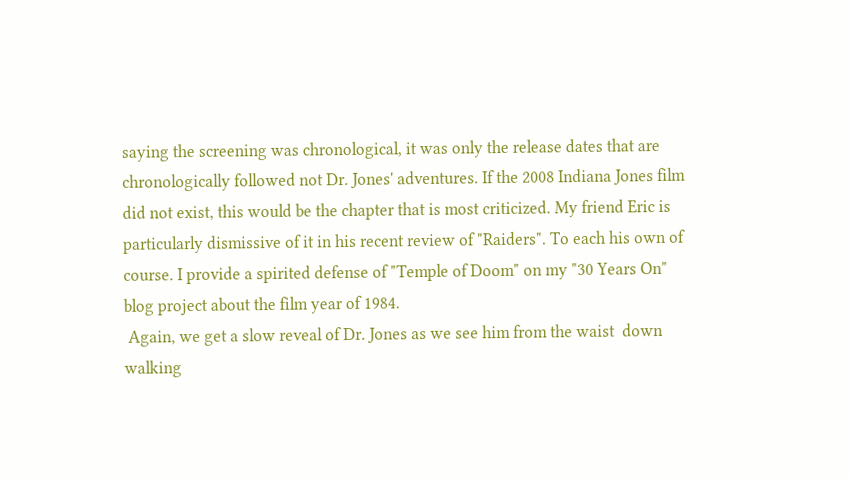saying the screening was chronological, it was only the release dates that are chronologically followed not Dr. Jones' adventures. If the 2008 Indiana Jones film did not exist, this would be the chapter that is most criticized. My friend Eric is particularly dismissive of it in his recent review of "Raiders". To each his own of course. I provide a spirited defense of "Temple of Doom" on my "30 Years On" blog project about the film year of 1984.
 Again, we get a slow reveal of Dr. Jones as we see him from the waist  down walking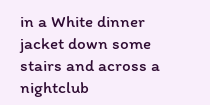in a White dinner jacket down some stairs and across a nightclub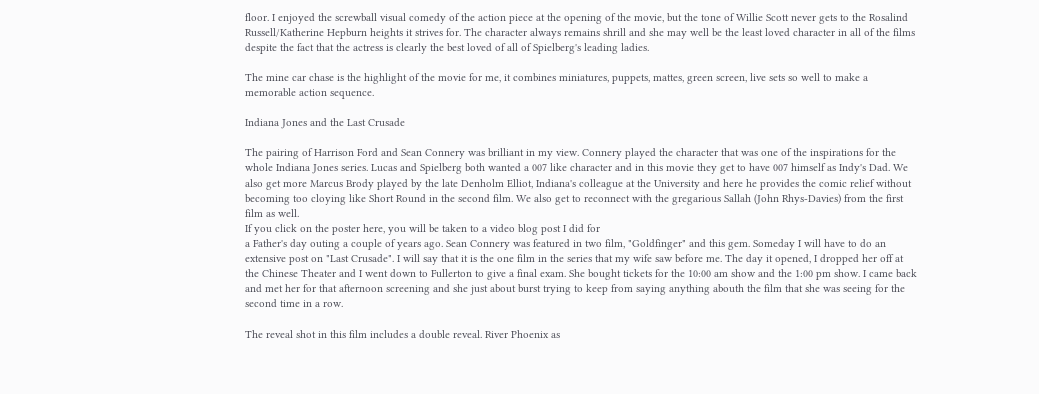floor. I enjoyed the screwball visual comedy of the action piece at the opening of the movie, but the tone of Willie Scott never gets to the Rosalind Russell/Katherine Hepburn heights it strives for. The character always remains shrill and she may well be the least loved character in all of the films despite the fact that the actress is clearly the best loved of all of Spielberg's leading ladies.

The mine car chase is the highlight of the movie for me, it combines miniatures, puppets, mattes, green screen, live sets so well to make a memorable action sequence.

Indiana Jones and the Last Crusade

The pairing of Harrison Ford and Sean Connery was brilliant in my view. Connery played the character that was one of the inspirations for the whole Indiana Jones series. Lucas and Spielberg both wanted a 007 like character and in this movie they get to have 007 himself as Indy's Dad. We also get more Marcus Brody played by the late Denholm Elliot, Indiana's colleague at the University and here he provides the comic relief without becoming too cloying like Short Round in the second film. We also get to reconnect with the gregarious Sallah (John Rhys-Davies) from the first film as well.
If you click on the poster here, you will be taken to a video blog post I did for
a Father's day outing a couple of years ago. Sean Connery was featured in two film, "Goldfinger" and this gem. Someday I will have to do an extensive post on "Last Crusade". I will say that it is the one film in the series that my wife saw before me. The day it opened, I dropped her off at the Chinese Theater and I went down to Fullerton to give a final exam. She bought tickets for the 10:00 am show and the 1:00 pm show. I came back and met her for that afternoon screening and she just about burst trying to keep from saying anything abouth the film that she was seeing for the second time in a row.

The reveal shot in this film includes a double reveal. River Phoenix as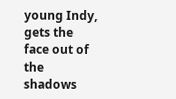young Indy, gets the face out of the shadows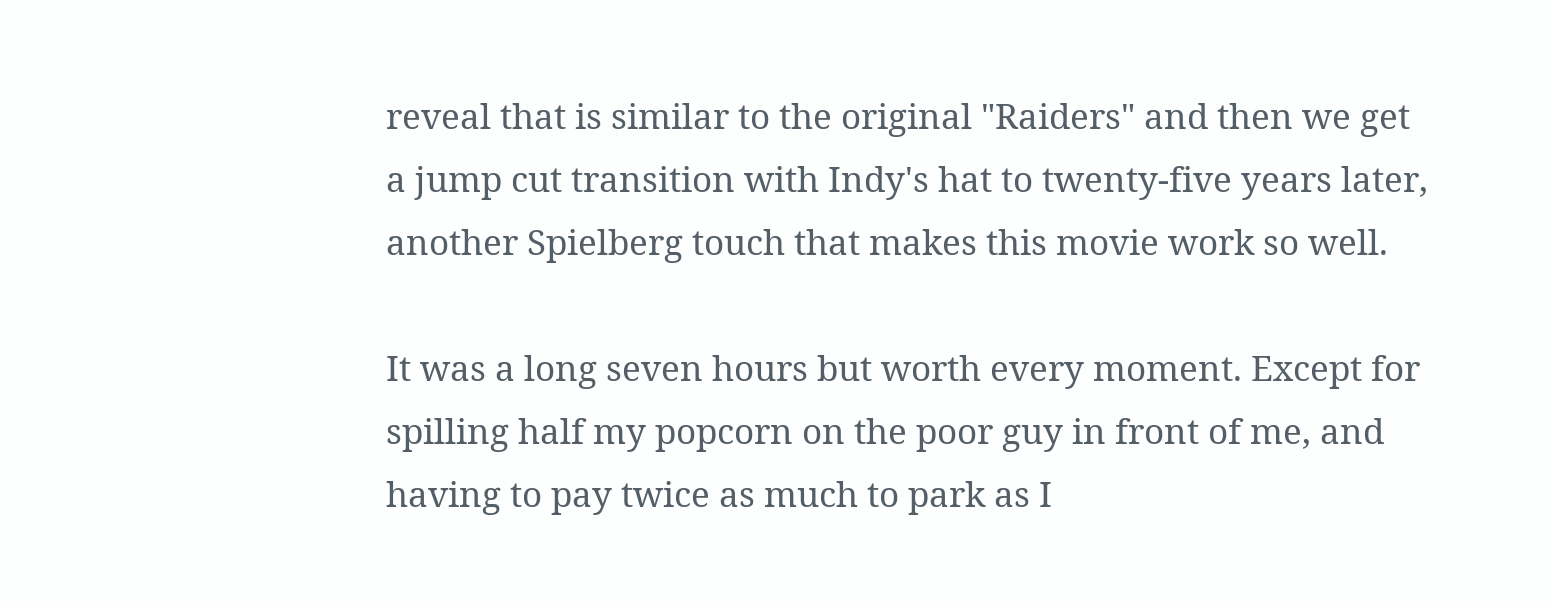reveal that is similar to the original "Raiders" and then we get a jump cut transition with Indy's hat to twenty-five years later, another Spielberg touch that makes this movie work so well.

It was a long seven hours but worth every moment. Except for spilling half my popcorn on the poor guy in front of me, and having to pay twice as much to park as I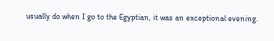usually do when I go to the Egyptian, it was an exceptional evening.